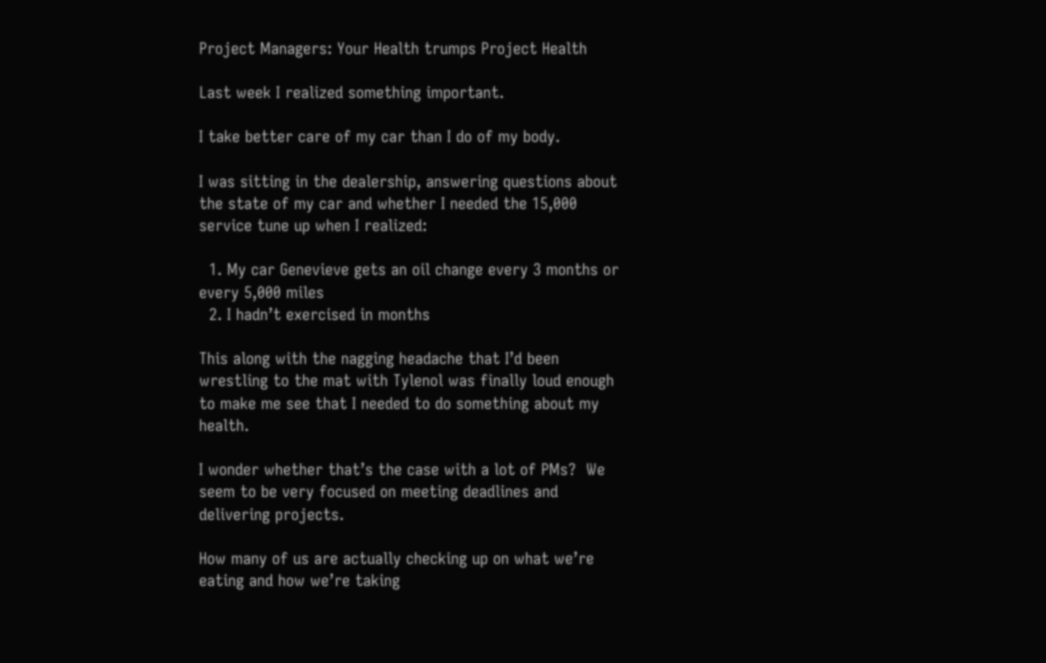Project Managers: Your Health trumps Project Health

Last week I realized something important.

I take better care of my car than I do of my body.

I was sitting in the dealership, answering questions about the state of my car and whether I needed the 15,000 service tune up when I realized:

  1. My car Genevieve gets an oil change every 3 months or every 5,000 miles
  2. I hadn’t exercised in months

This along with the nagging headache that I’d been wrestling to the mat with Tylenol was finally loud enough to make me see that I needed to do something about my health.

I wonder whether that’s the case with a lot of PMs?  We seem to be very focused on meeting deadlines and delivering projects.

How many of us are actually checking up on what we’re eating and how we’re taking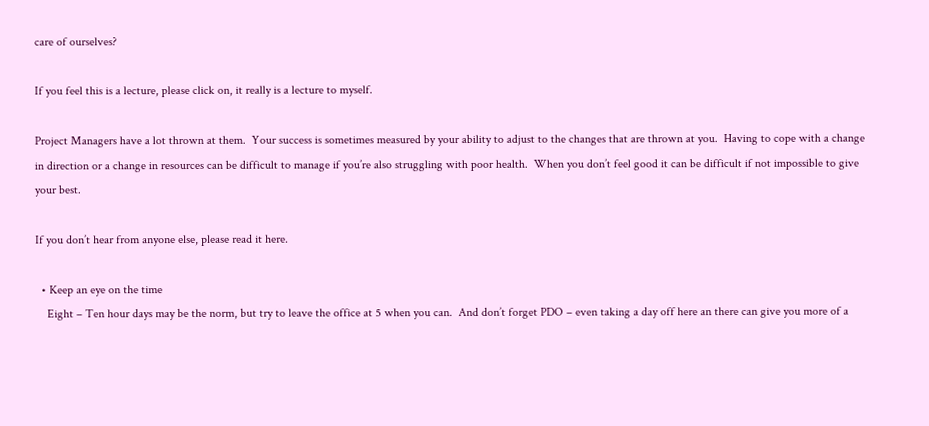care of ourselves?

If you feel this is a lecture, please click on, it really is a lecture to myself.

Project Managers have a lot thrown at them.  Your success is sometimes measured by your ability to adjust to the changes that are thrown at you.  Having to cope with a change in direction or a change in resources can be difficult to manage if you’re also struggling with poor health.  When you don’t feel good it can be difficult if not impossible to give your best.

If you don’t hear from anyone else, please read it here.

  • Keep an eye on the time
    Eight – Ten hour days may be the norm, but try to leave the office at 5 when you can.  And don’t forget PDO – even taking a day off here an there can give you more of a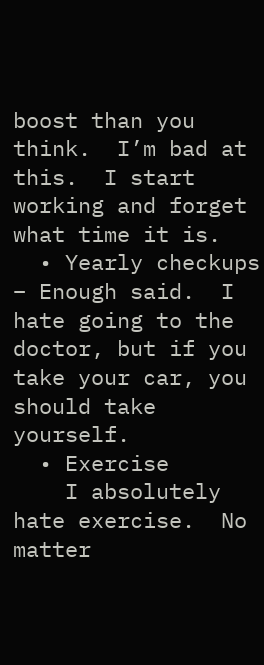boost than you think.  I’m bad at this.  I start working and forget what time it is.
  • Yearly checkups – Enough said.  I hate going to the doctor, but if you take your car, you should take yourself.
  • Exercise
    I absolutely hate exercise.  No matter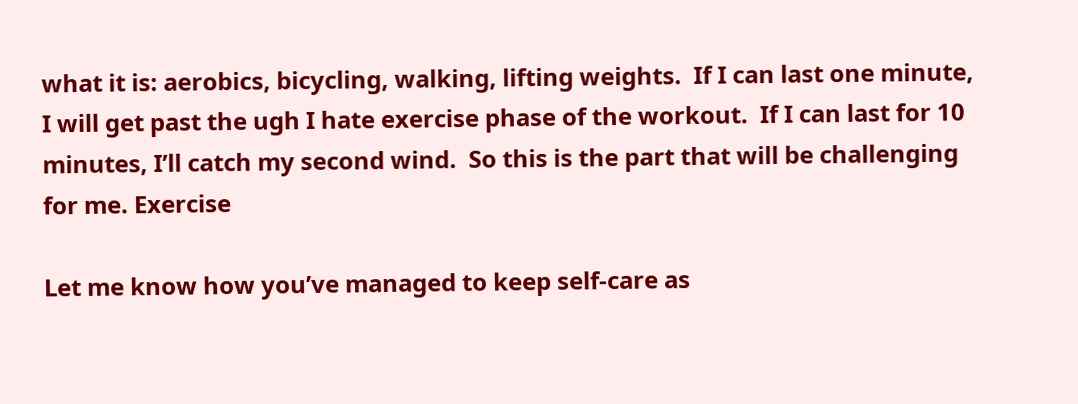what it is: aerobics, bicycling, walking, lifting weights.  If I can last one minute, I will get past the ugh I hate exercise phase of the workout.  If I can last for 10 minutes, I’ll catch my second wind.  So this is the part that will be challenging for me. Exercise

Let me know how you’ve managed to keep self-care as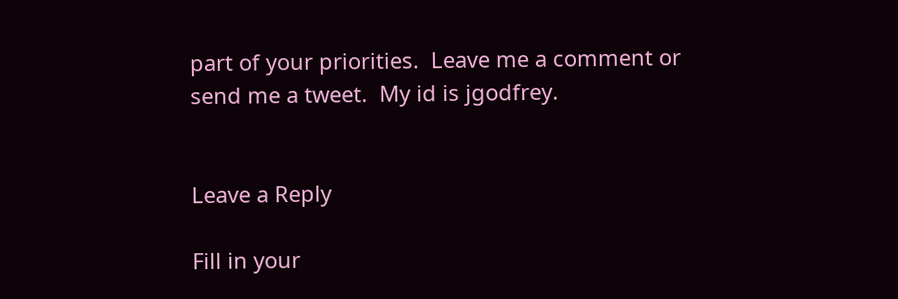part of your priorities.  Leave me a comment or send me a tweet.  My id is jgodfrey.


Leave a Reply

Fill in your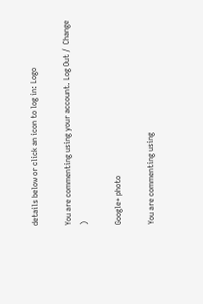details below or click an icon to log in: Logo

You are commenting using your account. Log Out /  Change )

Google+ photo

You are commenting using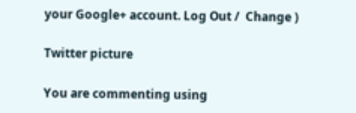your Google+ account. Log Out /  Change )

Twitter picture

You are commenting using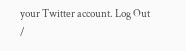your Twitter account. Log Out /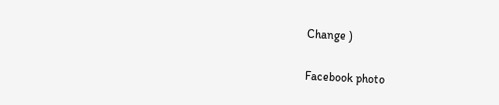Change )

Facebook photo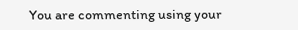You are commenting using your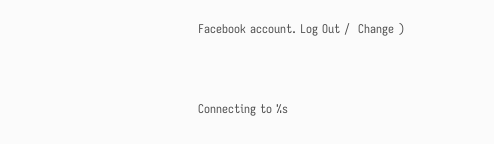Facebook account. Log Out /  Change )


Connecting to %s